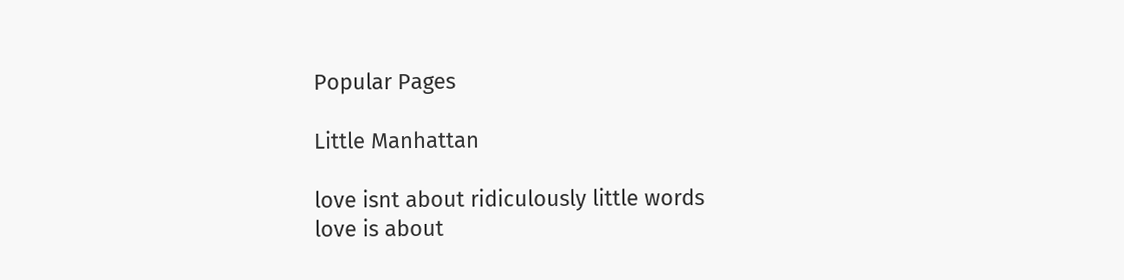Popular Pages

Little Manhattan

love isnt about ridiculously little words
love is about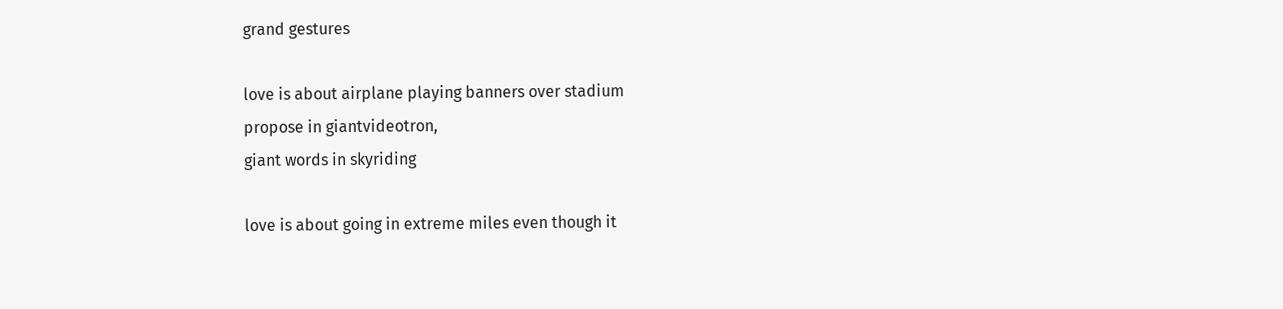grand gestures

love is about airplane playing banners over stadium
propose in giantvideotron,
giant words in skyriding

love is about going in extreme miles even though it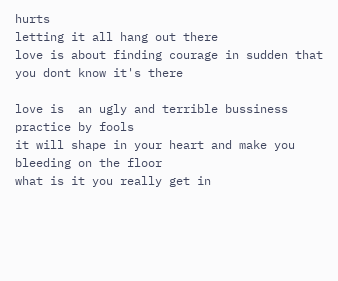hurts
letting it all hang out there
love is about finding courage in sudden that you dont know it's there

love is  an ugly and terrible bussiness practice by fools
it will shape in your heart and make you bleeding on the floor
what is it you really get in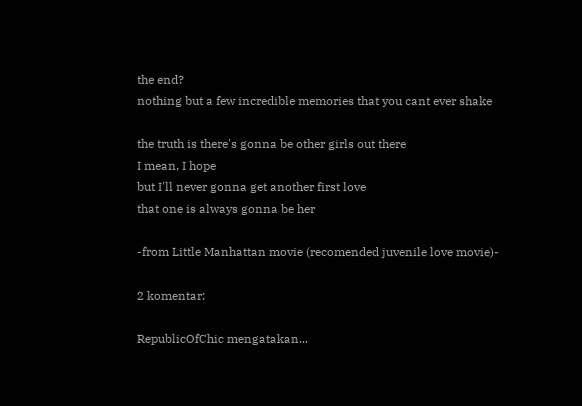the end?
nothing but a few incredible memories that you cant ever shake

the truth is there's gonna be other girls out there
I mean, I hope
but I'll never gonna get another first love
that one is always gonna be her

-from Little Manhattan movie (recomended juvenile love movie)-

2 komentar:

RepublicOfChic mengatakan...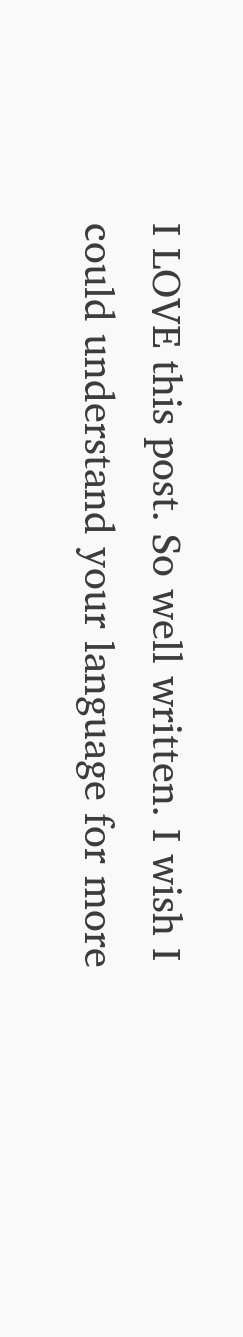I LOVE this post. So well written. I wish I could understand your language for more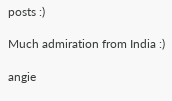posts :)

Much admiration from India :)

angie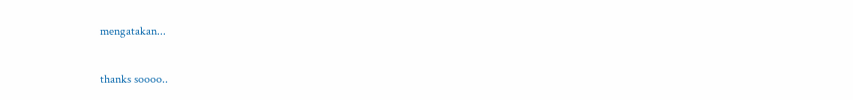mengatakan...

thanks soooo..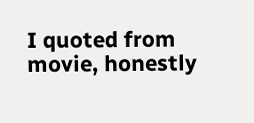I quoted from movie, honestly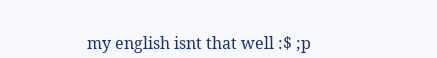my english isnt that well :$ ;p